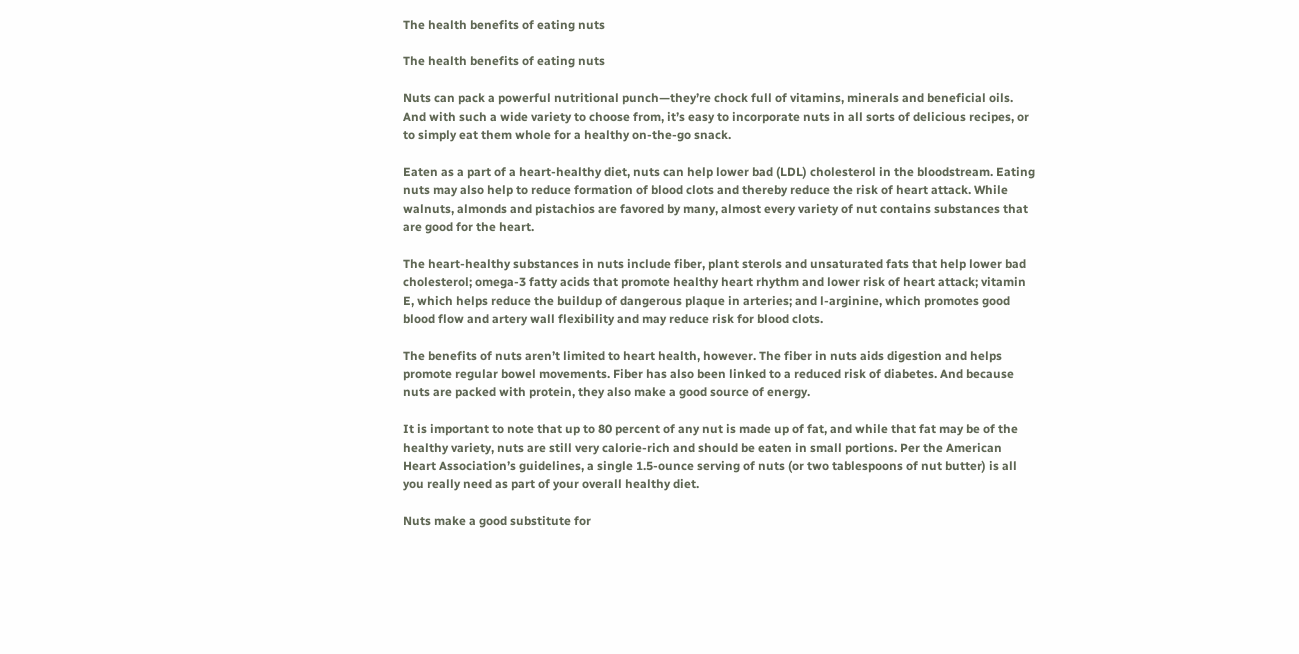The health benefits of eating nuts

The health benefits of eating nuts

Nuts can pack a powerful nutritional punch—they’re chock full of vitamins, minerals and beneficial oils. And with such a wide variety to choose from, it’s easy to incorporate nuts in all sorts of delicious recipes, or to simply eat them whole for a healthy on-the-go snack.

Eaten as a part of a heart-healthy diet, nuts can help lower bad (LDL) cholesterol in the bloodstream. Eating nuts may also help to reduce formation of blood clots and thereby reduce the risk of heart attack. While walnuts, almonds and pistachios are favored by many, almost every variety of nut contains substances that are good for the heart.

The heart-healthy substances in nuts include fiber, plant sterols and unsaturated fats that help lower bad cholesterol; omega-3 fatty acids that promote healthy heart rhythm and lower risk of heart attack; vitamin E, which helps reduce the buildup of dangerous plaque in arteries; and l-arginine, which promotes good blood flow and artery wall flexibility and may reduce risk for blood clots.

The benefits of nuts aren’t limited to heart health, however. The fiber in nuts aids digestion and helps promote regular bowel movements. Fiber has also been linked to a reduced risk of diabetes. And because nuts are packed with protein, they also make a good source of energy.

It is important to note that up to 80 percent of any nut is made up of fat, and while that fat may be of the healthy variety, nuts are still very calorie-rich and should be eaten in small portions. Per the American Heart Association’s guidelines, a single 1.5-ounce serving of nuts (or two tablespoons of nut butter) is all you really need as part of your overall healthy diet.

Nuts make a good substitute for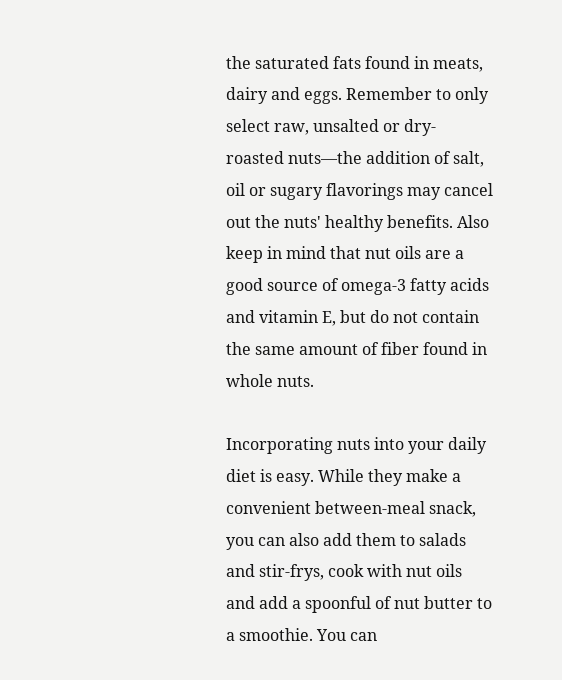the saturated fats found in meats, dairy and eggs. Remember to only select raw, unsalted or dry-roasted nuts—the addition of salt, oil or sugary flavorings may cancel out the nuts' healthy benefits. Also keep in mind that nut oils are a good source of omega-3 fatty acids and vitamin E, but do not contain the same amount of fiber found in whole nuts.

Incorporating nuts into your daily diet is easy. While they make a convenient between-meal snack, you can also add them to salads and stir-frys, cook with nut oils and add a spoonful of nut butter to a smoothie. You can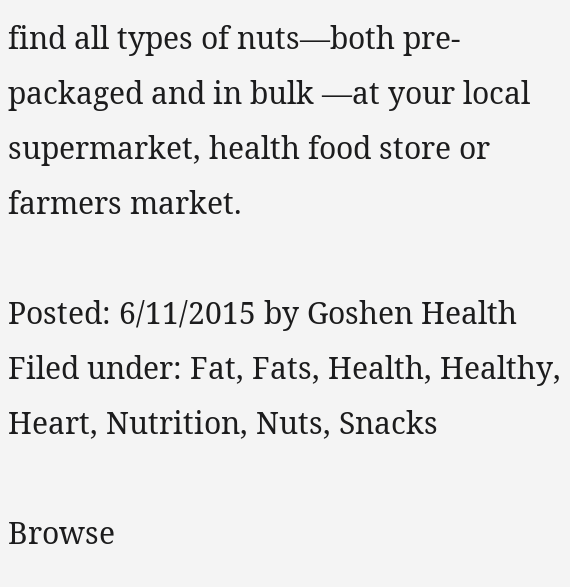find all types of nuts—both pre-packaged and in bulk —at your local supermarket, health food store or farmers market.

Posted: 6/11/2015 by Goshen Health
Filed under: Fat, Fats, Health, Healthy, Heart, Nutrition, Nuts, Snacks

Browse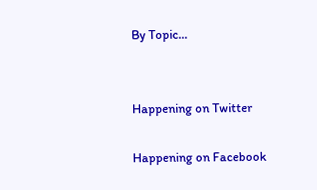By Topic...


Happening on Twitter

Happening on Facebook